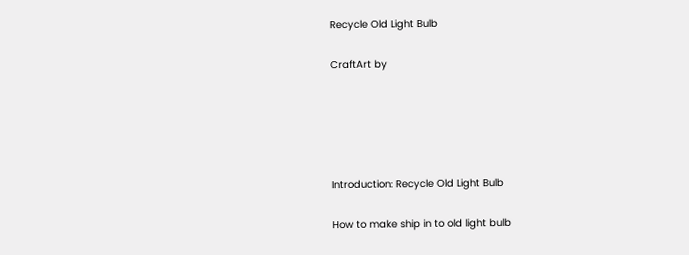Recycle Old Light Bulb

CraftArt by





Introduction: Recycle Old Light Bulb

How to make ship in to old light bulb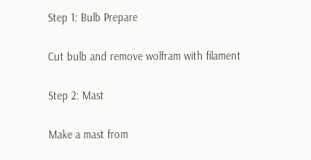Step 1: Bulb Prepare

Cut bulb and remove wolfram with filament

Step 2: Mast

Make a mast from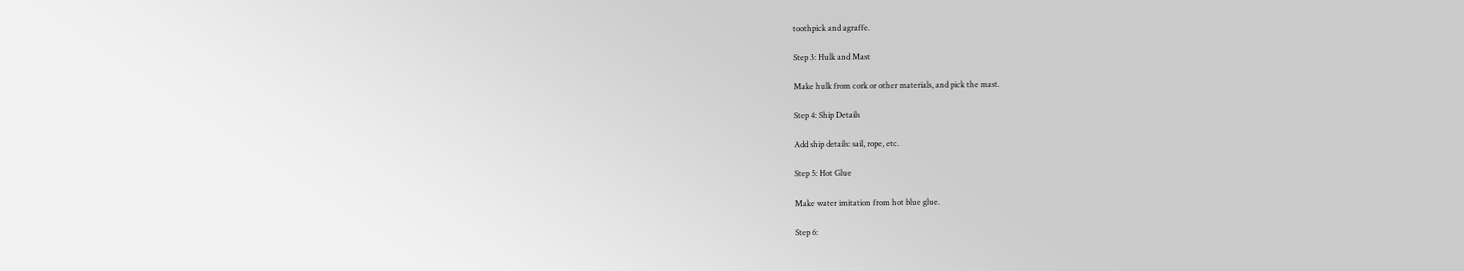toothpick and agraffe.

Step 3: Hulk and Mast

Make hulk from cork or other materials, and pick the mast.

Step 4: Ship Details

Add ship details: sail, rope, etc.

Step 5: Hot Glue

Make water imitation from hot blue glue.

Step 6: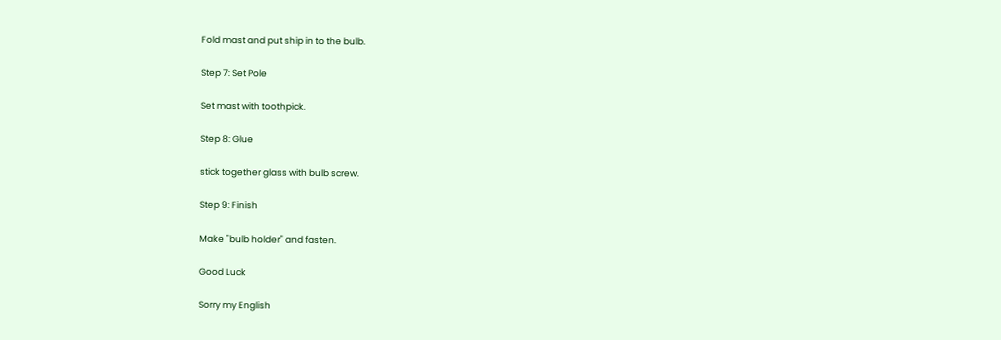Fold mast and put ship in to the bulb.

Step 7: Set Pole

Set mast with toothpick.

Step 8: Glue

stick together glass with bulb screw.

Step 9: Finish

Make "bulb holder" and fasten.

Good Luck

Sorry my English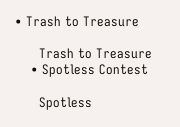• Trash to Treasure

      Trash to Treasure
    • Spotless Contest

      Spotless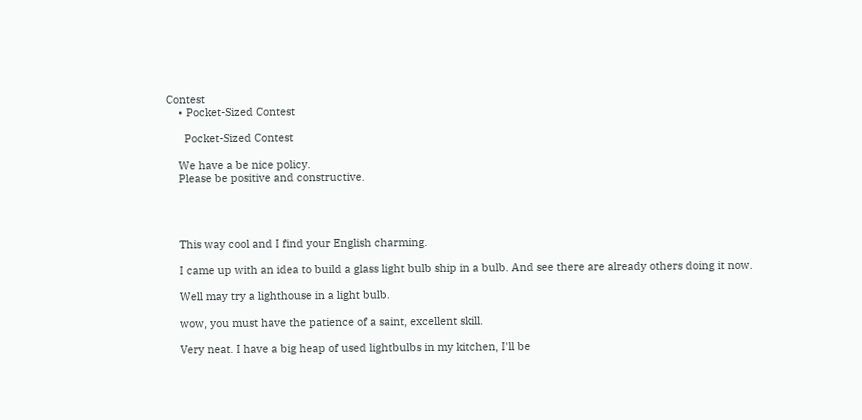Contest
    • Pocket-Sized Contest

      Pocket-Sized Contest

    We have a be nice policy.
    Please be positive and constructive.




    This way cool and I find your English charming.

    I came up with an idea to build a glass light bulb ship in a bulb. And see there are already others doing it now.

    Well may try a lighthouse in a light bulb.

    wow, you must have the patience of a saint, excellent skill.

    Very neat. I have a big heap of used lightbulbs in my kitchen, I'll be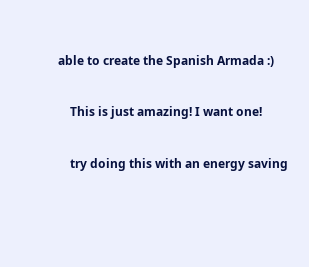able to create the Spanish Armada :)

    This is just amazing! I want one!

    try doing this with an energy saving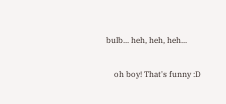bulb... heh, heh, heh...

    oh boy! That's funny :D